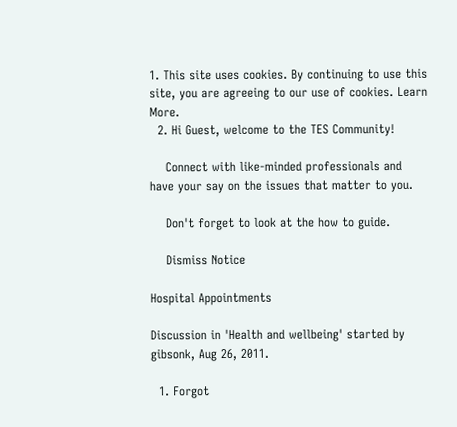1. This site uses cookies. By continuing to use this site, you are agreeing to our use of cookies. Learn More.
  2. Hi Guest, welcome to the TES Community!

    Connect with like-minded professionals and have your say on the issues that matter to you.

    Don't forget to look at the how to guide.

    Dismiss Notice

Hospital Appointments

Discussion in 'Health and wellbeing' started by gibsonk, Aug 26, 2011.

  1. Forgot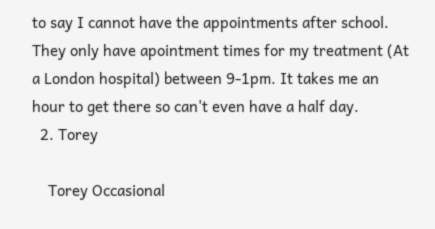to say I cannot have the appointments after school. They only have apointment times for my treatment (At a London hospital) between 9-1pm. It takes me an hour to get there so can't even have a half day.
  2. Torey

    Torey Occasional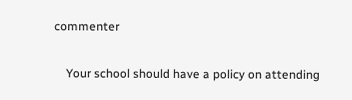commenter

    Your school should have a policy on attending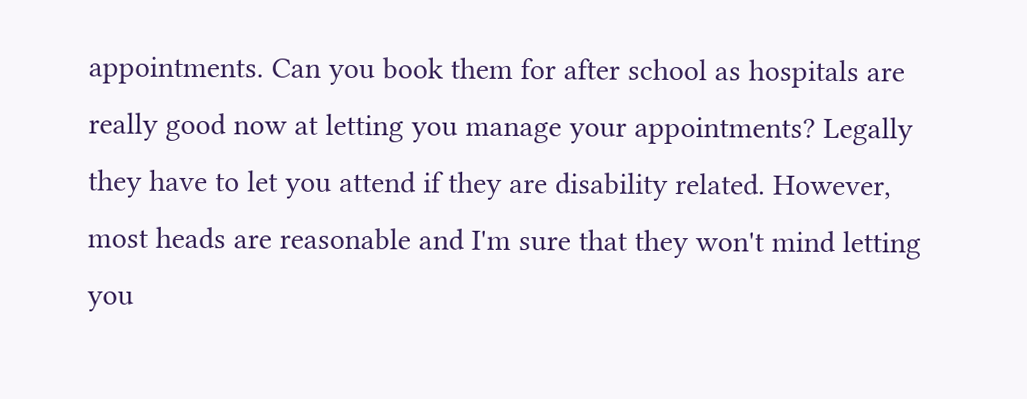appointments. Can you book them for after school as hospitals are really good now at letting you manage your appointments? Legally they have to let you attend if they are disability related. However, most heads are reasonable and I'm sure that they won't mind letting you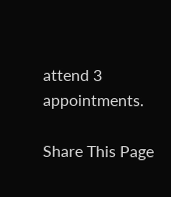attend 3 appointments.

Share This Page